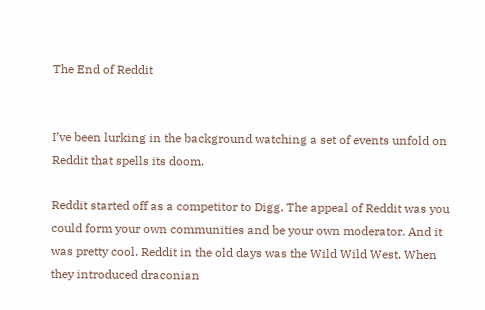The End of Reddit


I’ve been lurking in the background watching a set of events unfold on Reddit that spells its doom.

Reddit started off as a competitor to Digg. The appeal of Reddit was you could form your own communities and be your own moderator. And it was pretty cool. Reddit in the old days was the Wild Wild West. When they introduced draconian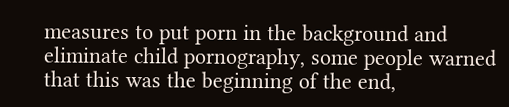measures to put porn in the background and eliminate child pornography, some people warned that this was the beginning of the end,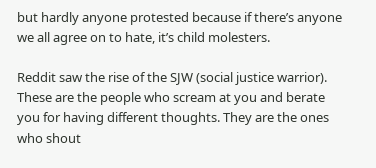but hardly anyone protested because if there’s anyone we all agree on to hate, it’s child molesters.

Reddit saw the rise of the SJW (social justice warrior). These are the people who scream at you and berate you for having different thoughts. They are the ones who shout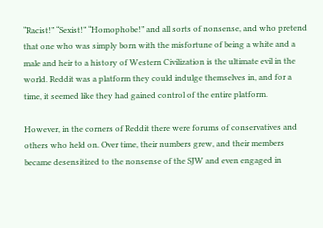“Racist!” “Sexist!” “Homophobe!” and all sorts of nonsense, and who pretend that one who was simply born with the misfortune of being a white and a male and heir to a history of Western Civilization is the ultimate evil in the world. Reddit was a platform they could indulge themselves in, and for a time, it seemed like they had gained control of the entire platform.

However, in the corners of Reddit there were forums of conservatives and others who held on. Over time, their numbers grew, and their members became desensitized to the nonsense of the SJW and even engaged in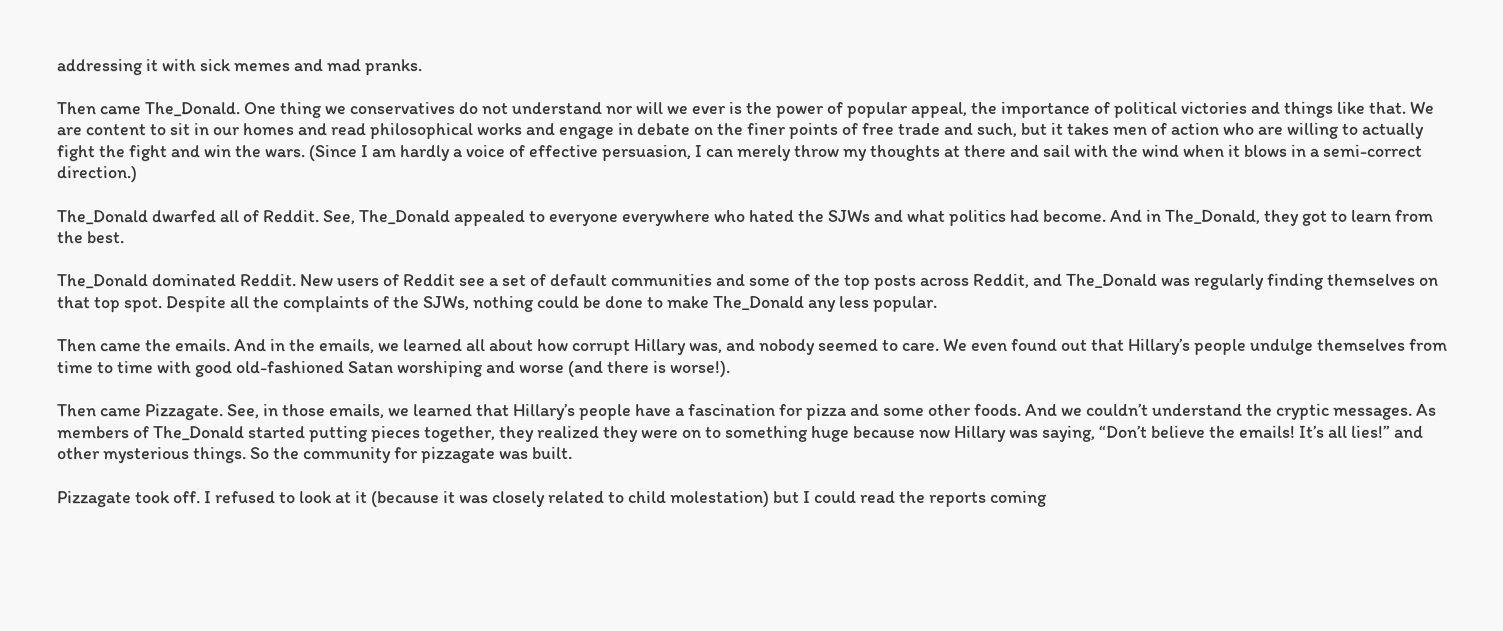addressing it with sick memes and mad pranks.

Then came The_Donald. One thing we conservatives do not understand nor will we ever is the power of popular appeal, the importance of political victories and things like that. We are content to sit in our homes and read philosophical works and engage in debate on the finer points of free trade and such, but it takes men of action who are willing to actually fight the fight and win the wars. (Since I am hardly a voice of effective persuasion, I can merely throw my thoughts at there and sail with the wind when it blows in a semi-correct direction.)

The_Donald dwarfed all of Reddit. See, The_Donald appealed to everyone everywhere who hated the SJWs and what politics had become. And in The_Donald, they got to learn from the best.

The_Donald dominated Reddit. New users of Reddit see a set of default communities and some of the top posts across Reddit, and The_Donald was regularly finding themselves on that top spot. Despite all the complaints of the SJWs, nothing could be done to make The_Donald any less popular.

Then came the emails. And in the emails, we learned all about how corrupt Hillary was, and nobody seemed to care. We even found out that Hillary’s people undulge themselves from time to time with good old-fashioned Satan worshiping and worse (and there is worse!).

Then came Pizzagate. See, in those emails, we learned that Hillary’s people have a fascination for pizza and some other foods. And we couldn’t understand the cryptic messages. As members of The_Donald started putting pieces together, they realized they were on to something huge because now Hillary was saying, “Don’t believe the emails! It’s all lies!” and other mysterious things. So the community for pizzagate was built.

Pizzagate took off. I refused to look at it (because it was closely related to child molestation) but I could read the reports coming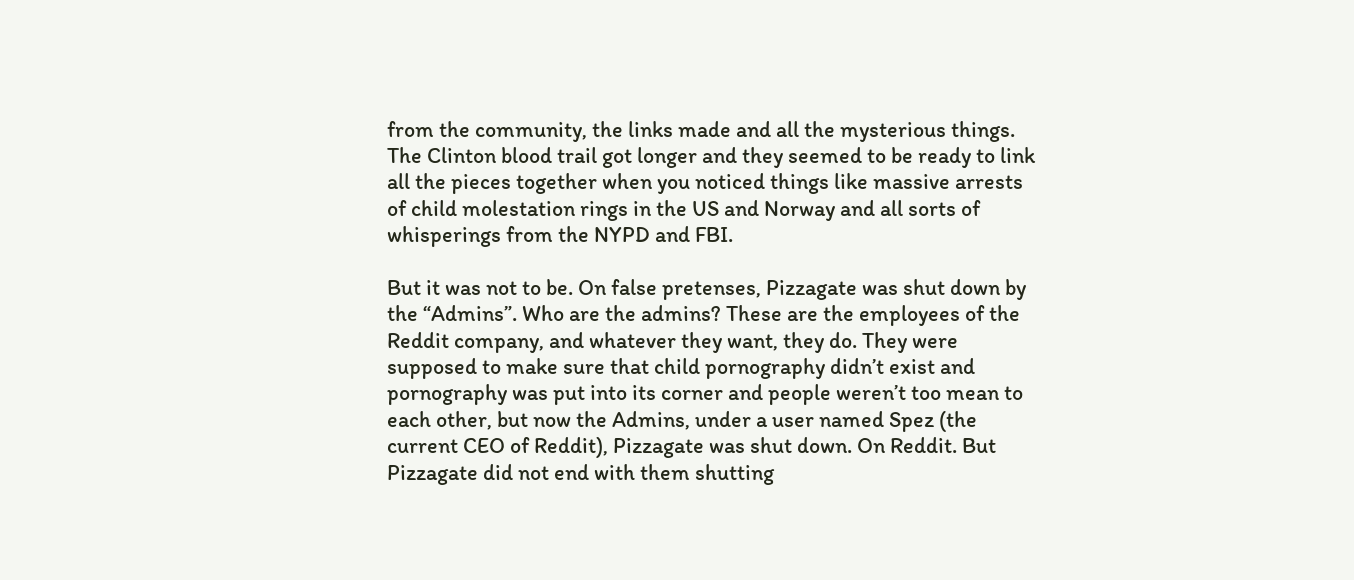from the community, the links made and all the mysterious things. The Clinton blood trail got longer and they seemed to be ready to link all the pieces together when you noticed things like massive arrests of child molestation rings in the US and Norway and all sorts of whisperings from the NYPD and FBI.

But it was not to be. On false pretenses, Pizzagate was shut down by the “Admins”. Who are the admins? These are the employees of the Reddit company, and whatever they want, they do. They were supposed to make sure that child pornography didn’t exist and pornography was put into its corner and people weren’t too mean to each other, but now the Admins, under a user named Spez (the current CEO of Reddit), Pizzagate was shut down. On Reddit. But Pizzagate did not end with them shutting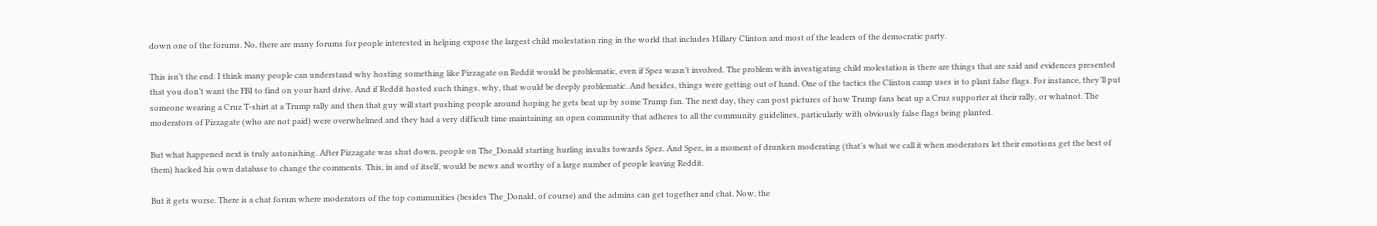down one of the forums. No, there are many forums for people interested in helping expose the largest child molestation ring in the world that includes Hillary Clinton and most of the leaders of the democratic party.

This isn’t the end. I think many people can understand why hosting something like Pizzagate on Reddit would be problematic, even if Spez wasn’t involved. The problem with investigating child molestation is there are things that are said and evidences presented that you don’t want the FBI to find on your hard drive. And if Reddit hosted such things, why, that would be deeply problematic. And besides, things were getting out of hand. One of the tactics the Clinton camp uses is to plant false flags. For instance, they’ll put someone wearing a Cruz T-shirt at a Trump rally and then that guy will start pushing people around hoping he gets beat up by some Trump fan. The next day, they can post pictures of how Trump fans beat up a Cruz supporter at their rally, or whatnot. The moderators of Pizzagate (who are not paid) were overwhelmed and they had a very difficult time maintaining an open community that adheres to all the community guidelines, particularly with obviously false flags being planted.

But what happened next is truly astonishing. After Pizzagate was shut down, people on The_Donald starting hurling insults towards Spez. And Spez, in a moment of drunken moderating (that’s what we call it when moderators let their emotions get the best of them) hacked his own database to change the comments. This, in and of itself, would be news and worthy of a large number of people leaving Reddit.

But it gets worse. There is a chat forum where moderators of the top communities (besides The_Donald, of course) and the admins can get together and chat. Now, the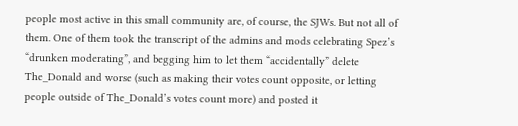people most active in this small community are, of course, the SJWs. But not all of them. One of them took the transcript of the admins and mods celebrating Spez’s “drunken moderating”, and begging him to let them “accidentally” delete The_Donald and worse (such as making their votes count opposite, or letting people outside of The_Donald’s votes count more) and posted it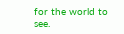for the world to see.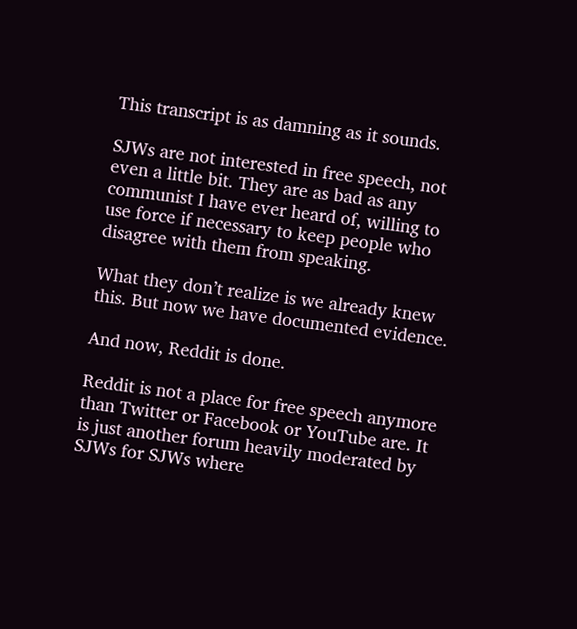This transcript is as damning as it sounds.

SJWs are not interested in free speech, not even a little bit. They are as bad as any communist I have ever heard of, willing to use force if necessary to keep people who disagree with them from speaking.

What they don’t realize is we already knew this. But now we have documented evidence.

And now, Reddit is done.

Reddit is not a place for free speech anymore than Twitter or Facebook or YouTube are. It is just another forum heavily moderated by SJWs for SJWs where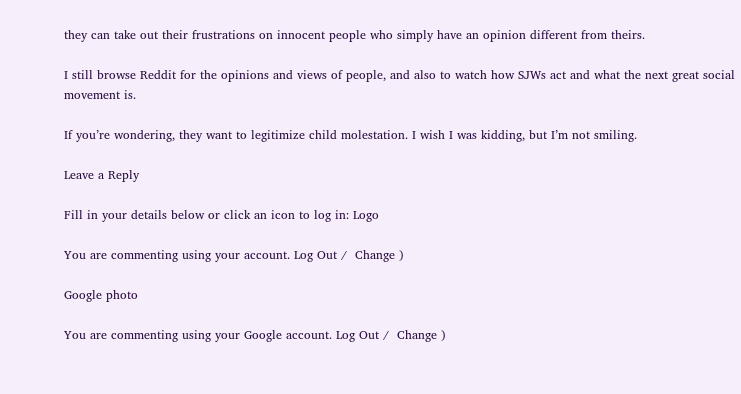they can take out their frustrations on innocent people who simply have an opinion different from theirs.

I still browse Reddit for the opinions and views of people, and also to watch how SJWs act and what the next great social movement is.

If you’re wondering, they want to legitimize child molestation. I wish I was kidding, but I’m not smiling.

Leave a Reply

Fill in your details below or click an icon to log in: Logo

You are commenting using your account. Log Out /  Change )

Google photo

You are commenting using your Google account. Log Out /  Change )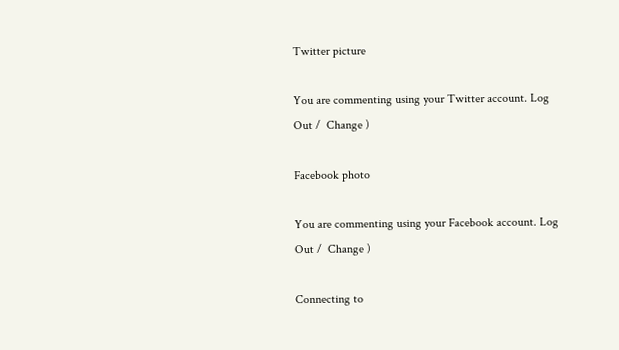Twitter picture

You are commenting using your Twitter account. Log Out /  Change )

Facebook photo

You are commenting using your Facebook account. Log Out /  Change )

Connecting to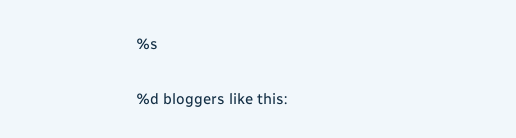%s

%d bloggers like this: